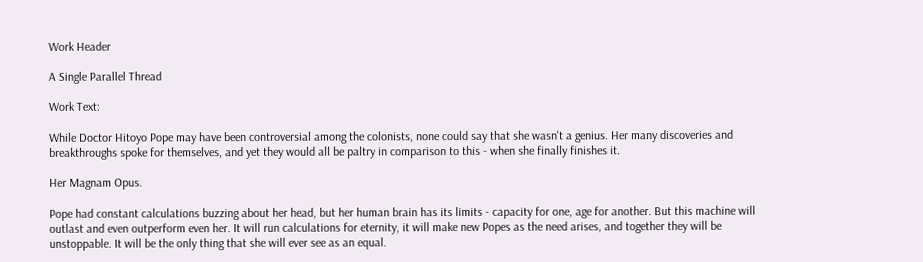Work Header

A Single Parallel Thread

Work Text:

While Doctor Hitoyo Pope may have been controversial among the colonists, none could say that she wasn't a genius. Her many discoveries and breakthroughs spoke for themselves, and yet they would all be paltry in comparison to this - when she finally finishes it.

Her Magnam Opus.

Pope had constant calculations buzzing about her head, but her human brain has its limits - capacity for one, age for another. But this machine will outlast and even outperform even her. It will run calculations for eternity, it will make new Popes as the need arises, and together they will be unstoppable. It will be the only thing that she will ever see as an equal.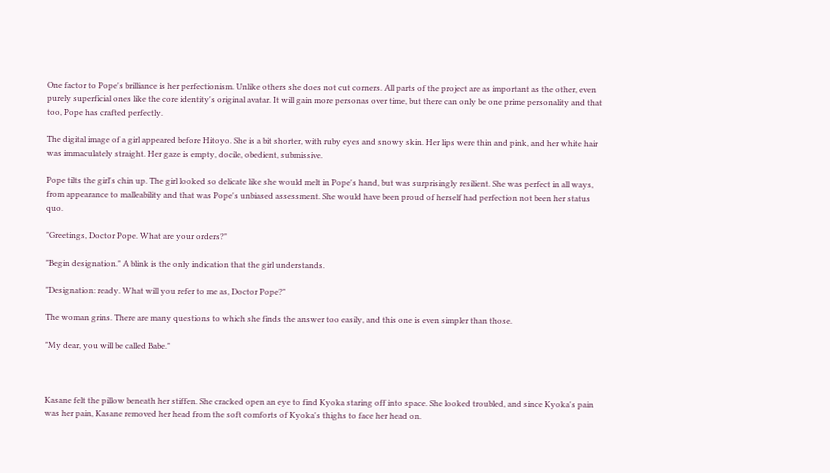One factor to Pope's brilliance is her perfectionism. Unlike others she does not cut corners. All parts of the project are as important as the other, even purely superficial ones like the core identity's original avatar. It will gain more personas over time, but there can only be one prime personality and that too, Pope has crafted perfectly.

The digital image of a girl appeared before Hitoyo. She is a bit shorter, with ruby eyes and snowy skin. Her lips were thin and pink, and her white hair was immaculately straight. Her gaze is empty, docile, obedient, submissive.

Pope tilts the girl's chin up. The girl looked so delicate like she would melt in Pope's hand, but was surprisingly resilient. She was perfect in all ways, from appearance to malleability and that was Pope's unbiased assessment. She would have been proud of herself had perfection not been her status quo.

"Greetings, Doctor Pope. What are your orders?"

"Begin designation." A blink is the only indication that the girl understands.

"Designation: ready. What will you refer to me as, Doctor Pope?"

The woman grins. There are many questions to which she finds the answer too easily, and this one is even simpler than those.

"My dear, you will be called Babe."



Kasane felt the pillow beneath her stiffen. She cracked open an eye to find Kyoka staring off into space. She looked troubled, and since Kyoka's pain was her pain, Kasane removed her head from the soft comforts of Kyoka's thighs to face her head on.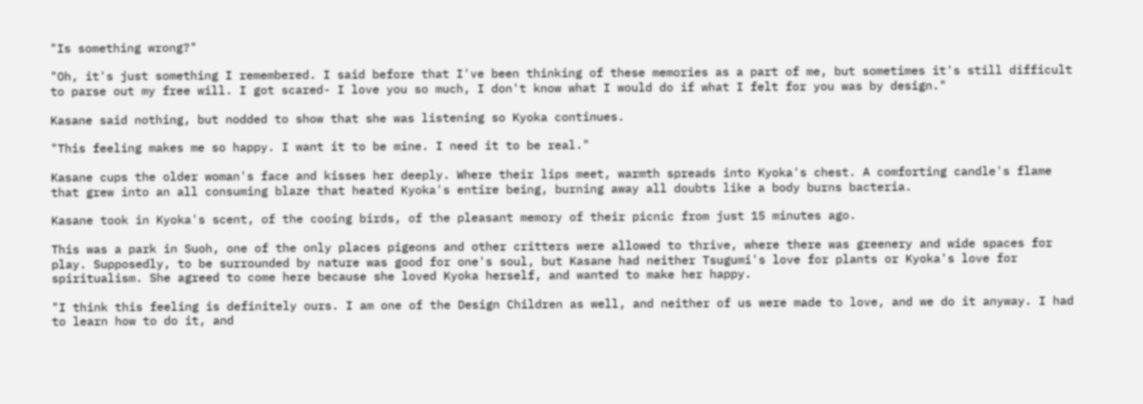"Is something wrong?"

"Oh, it's just something I remembered. I said before that I've been thinking of these memories as a part of me, but sometimes it's still difficult to parse out my free will. I got scared- I love you so much, I don't know what I would do if what I felt for you was by design."

Kasane said nothing, but nodded to show that she was listening so Kyoka continues.

"This feeling makes me so happy. I want it to be mine. I need it to be real."

Kasane cups the older woman's face and kisses her deeply. Where their lips meet, warmth spreads into Kyoka's chest. A comforting candle's flame that grew into an all consuming blaze that heated Kyoka's entire being, burning away all doubts like a body burns bacteria.

Kasane took in Kyoka's scent, of the cooing birds, of the pleasant memory of their picnic from just 15 minutes ago.

This was a park in Suoh, one of the only places pigeons and other critters were allowed to thrive, where there was greenery and wide spaces for play. Supposedly, to be surrounded by nature was good for one's soul, but Kasane had neither Tsugumi's love for plants or Kyoka's love for spiritualism. She agreed to come here because she loved Kyoka herself, and wanted to make her happy.

"I think this feeling is definitely ours. I am one of the Design Children as well, and neither of us were made to love, and we do it anyway. I had to learn how to do it, and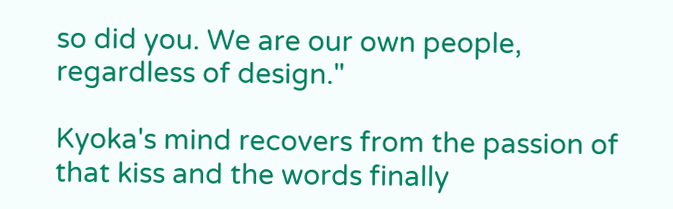so did you. We are our own people, regardless of design."

Kyoka's mind recovers from the passion of that kiss and the words finally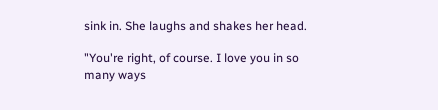sink in. She laughs and shakes her head.

"You're right, of course. I love you in so many ways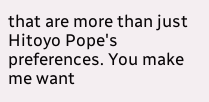that are more than just Hitoyo Pope's preferences. You make me want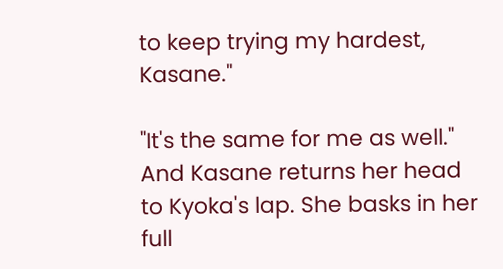to keep trying my hardest, Kasane."

"It's the same for me as well." And Kasane returns her head to Kyoka's lap. She basks in her full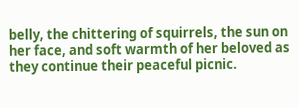belly, the chittering of squirrels, the sun on her face, and soft warmth of her beloved as they continue their peaceful picnic.